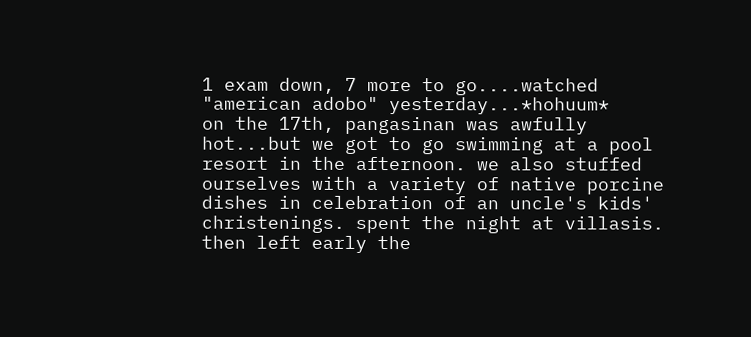1 exam down, 7 more to go....watched "american adobo" yesterday...*hohuum*
on the 17th, pangasinan was awfully hot...but we got to go swimming at a pool resort in the afternoon. we also stuffed ourselves with a variety of native porcine dishes in celebration of an uncle's kids' christenings. spent the night at villasis. then left early the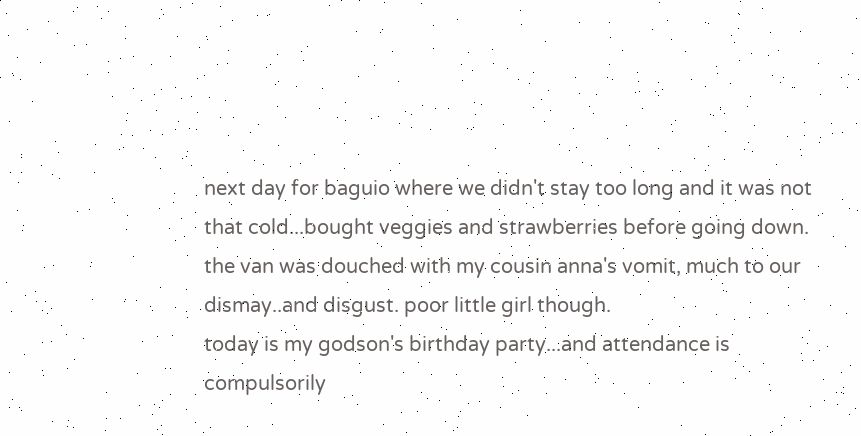next day for baguio where we didn't stay too long and it was not that cold...bought veggies and strawberries before going down.
the van was douched with my cousin anna's vomit, much to our dismay..and disgust. poor little girl though.
today is my godson's birthday party...and attendance is compulsorily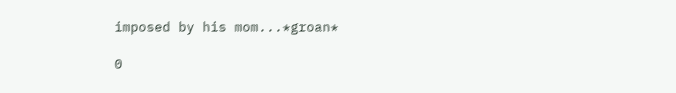imposed by his mom...*groan*

0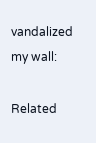vandalized my wall:

Related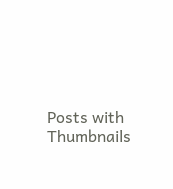Posts with Thumbnails